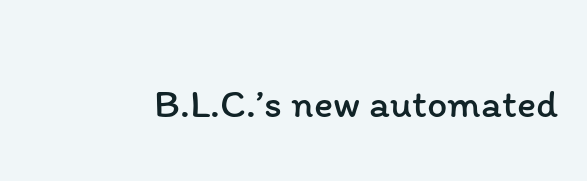B.L.C.’s new automated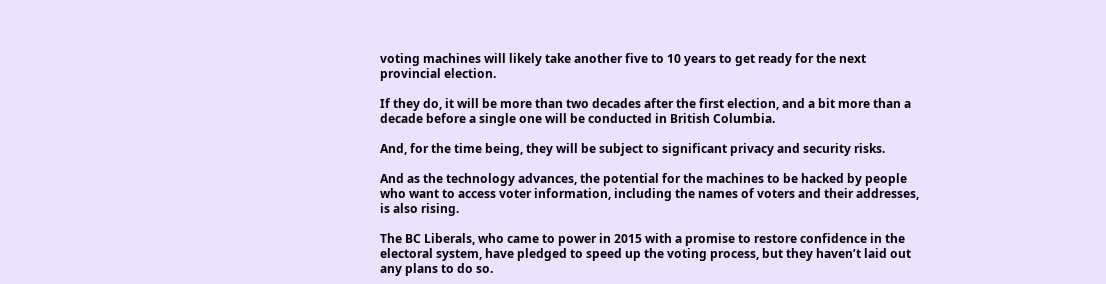voting machines will likely take another five to 10 years to get ready for the next provincial election.

If they do, it will be more than two decades after the first election, and a bit more than a decade before a single one will be conducted in British Columbia.

And, for the time being, they will be subject to significant privacy and security risks.

And as the technology advances, the potential for the machines to be hacked by people who want to access voter information, including the names of voters and their addresses, is also rising.

The BC Liberals, who came to power in 2015 with a promise to restore confidence in the electoral system, have pledged to speed up the voting process, but they haven’t laid out any plans to do so.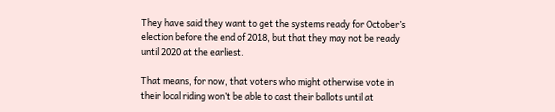They have said they want to get the systems ready for October’s election before the end of 2018, but that they may not be ready until 2020 at the earliest.

That means, for now, that voters who might otherwise vote in their local riding won’t be able to cast their ballots until at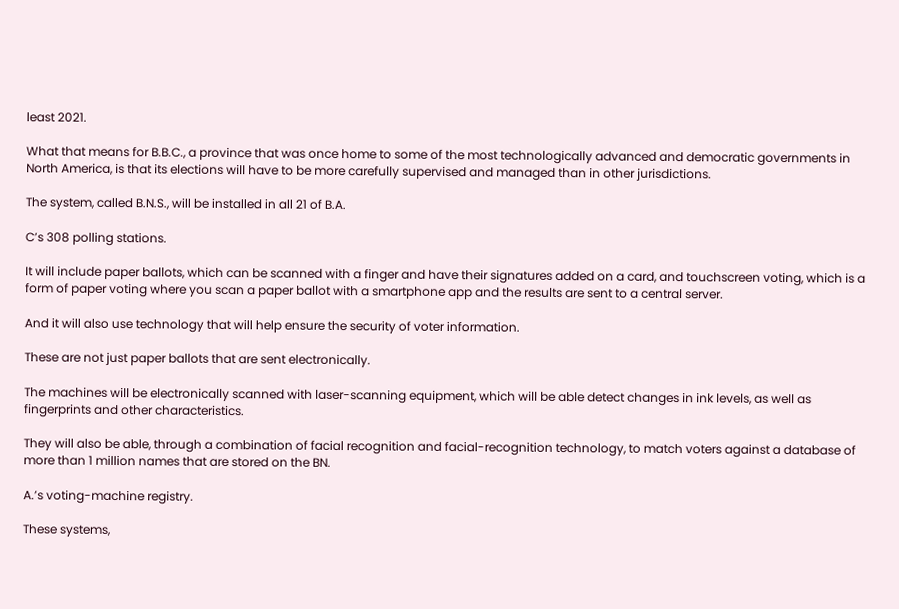least 2021.

What that means for B.B.C., a province that was once home to some of the most technologically advanced and democratic governments in North America, is that its elections will have to be more carefully supervised and managed than in other jurisdictions.

The system, called B.N.S., will be installed in all 21 of B.A.

C’s 308 polling stations.

It will include paper ballots, which can be scanned with a finger and have their signatures added on a card, and touchscreen voting, which is a form of paper voting where you scan a paper ballot with a smartphone app and the results are sent to a central server.

And it will also use technology that will help ensure the security of voter information.

These are not just paper ballots that are sent electronically.

The machines will be electronically scanned with laser-scanning equipment, which will be able detect changes in ink levels, as well as fingerprints and other characteristics.

They will also be able, through a combination of facial recognition and facial-recognition technology, to match voters against a database of more than 1 million names that are stored on the BN.

A.’s voting-machine registry.

These systems,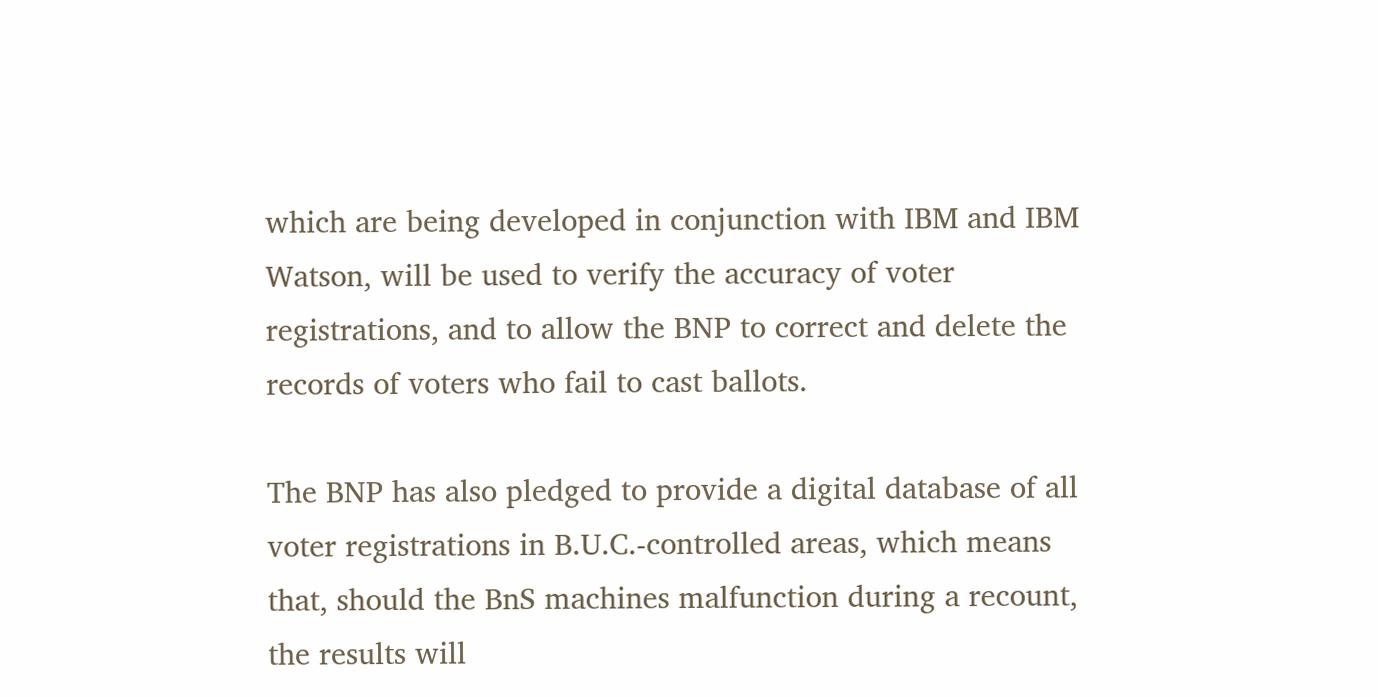which are being developed in conjunction with IBM and IBM Watson, will be used to verify the accuracy of voter registrations, and to allow the BNP to correct and delete the records of voters who fail to cast ballots.

The BNP has also pledged to provide a digital database of all voter registrations in B.U.C.-controlled areas, which means that, should the BnS machines malfunction during a recount, the results will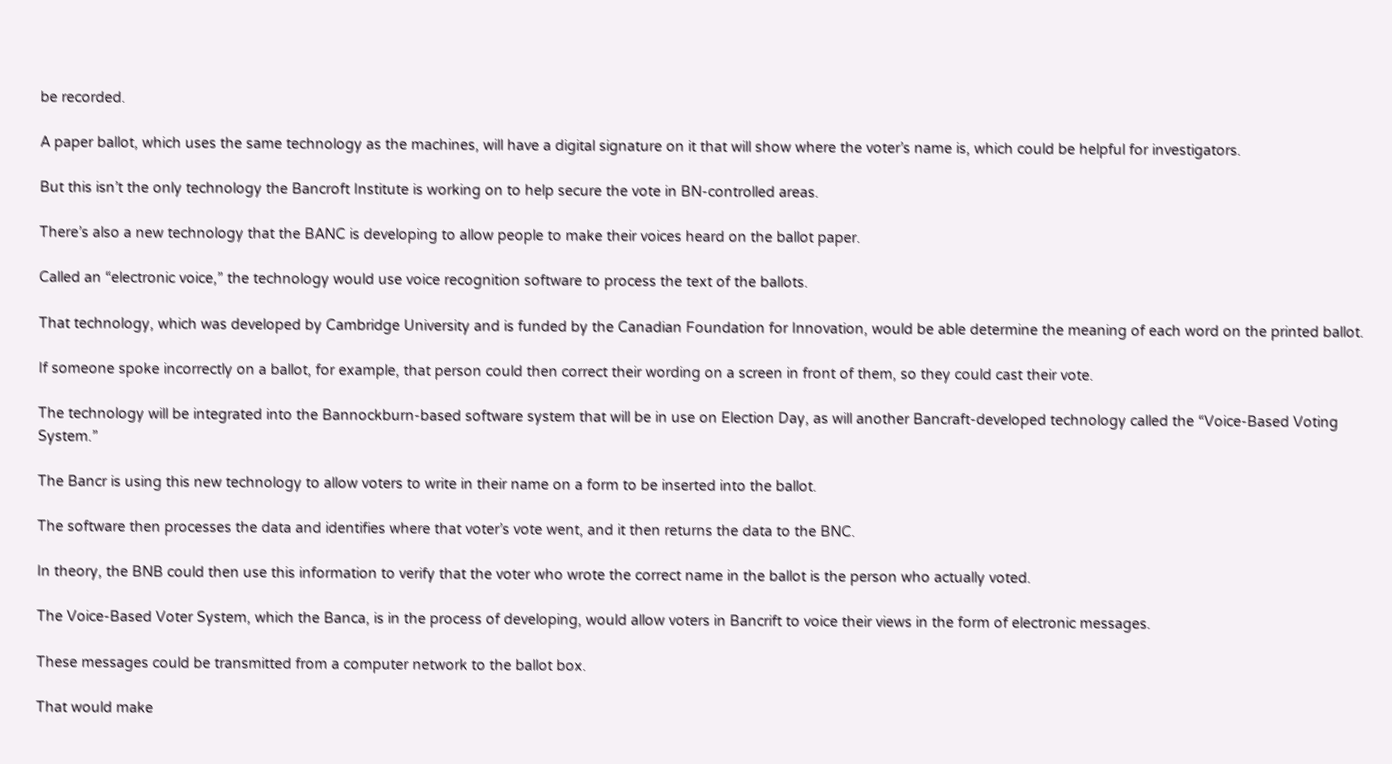be recorded.

A paper ballot, which uses the same technology as the machines, will have a digital signature on it that will show where the voter’s name is, which could be helpful for investigators.

But this isn’t the only technology the Bancroft Institute is working on to help secure the vote in BN-controlled areas.

There’s also a new technology that the BANC is developing to allow people to make their voices heard on the ballot paper.

Called an “electronic voice,” the technology would use voice recognition software to process the text of the ballots.

That technology, which was developed by Cambridge University and is funded by the Canadian Foundation for Innovation, would be able determine the meaning of each word on the printed ballot.

If someone spoke incorrectly on a ballot, for example, that person could then correct their wording on a screen in front of them, so they could cast their vote.

The technology will be integrated into the Bannockburn-based software system that will be in use on Election Day, as will another Bancraft-developed technology called the “Voice-Based Voting System.”

The Bancr is using this new technology to allow voters to write in their name on a form to be inserted into the ballot.

The software then processes the data and identifies where that voter’s vote went, and it then returns the data to the BNC.

In theory, the BNB could then use this information to verify that the voter who wrote the correct name in the ballot is the person who actually voted.

The Voice-Based Voter System, which the Banca, is in the process of developing, would allow voters in Bancrift to voice their views in the form of electronic messages.

These messages could be transmitted from a computer network to the ballot box.

That would make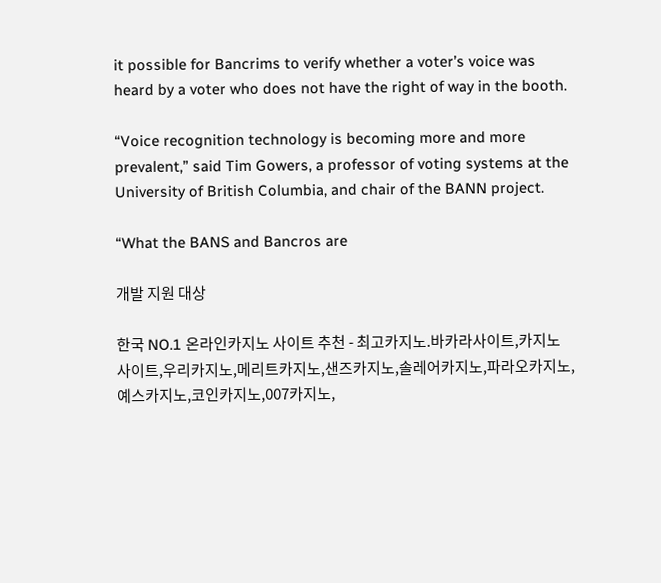it possible for Bancrims to verify whether a voter’s voice was heard by a voter who does not have the right of way in the booth.

“Voice recognition technology is becoming more and more prevalent,” said Tim Gowers, a professor of voting systems at the University of British Columbia, and chair of the BANN project.

“What the BANS and Bancros are

개발 지원 대상

한국 NO.1 온라인카지노 사이트 추천 - 최고카지노.바카라사이트,카지노사이트,우리카지노,메리트카지노,샌즈카지노,솔레어카지노,파라오카지노,예스카지노,코인카지노,007카지노,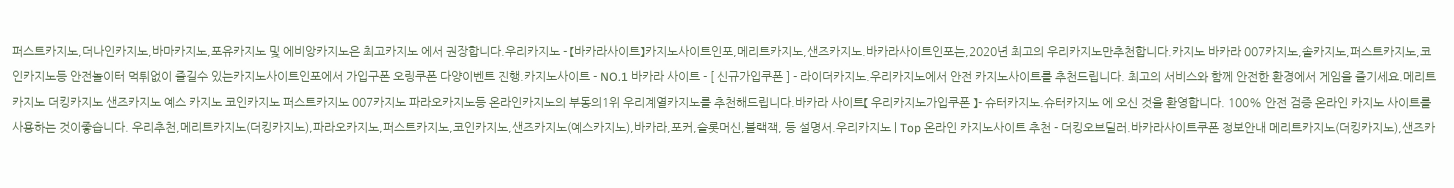퍼스트카지노,더나인카지노,바마카지노,포유카지노 및 에비앙카지노은 최고카지노 에서 권장합니다.우리카지노 - 【바카라사이트】카지노사이트인포,메리트카지노,샌즈카지노.바카라사이트인포는,2020년 최고의 우리카지노만추천합니다.카지노 바카라 007카지노,솔카지노,퍼스트카지노,코인카지노등 안전놀이터 먹튀없이 즐길수 있는카지노사이트인포에서 가입구폰 오링쿠폰 다양이벤트 진행.카지노사이트 - NO.1 바카라 사이트 - [ 신규가입쿠폰 ] - 라이더카지노.우리카지노에서 안전 카지노사이트를 추천드립니다. 최고의 서비스와 함께 안전한 환경에서 게임을 즐기세요.메리트 카지노 더킹카지노 샌즈카지노 예스 카지노 코인카지노 퍼스트카지노 007카지노 파라오카지노등 온라인카지노의 부동의1위 우리계열카지노를 추천해드립니다.바카라 사이트【 우리카지노가입쿠폰 】- 슈터카지노.슈터카지노 에 오신 것을 환영합니다. 100% 안전 검증 온라인 카지노 사이트를 사용하는 것이좋습니다. 우리추천,메리트카지노(더킹카지노),파라오카지노,퍼스트카지노,코인카지노,샌즈카지노(예스카지노),바카라,포커,슬롯머신,블랙잭, 등 설명서.우리카지노 | Top 온라인 카지노사이트 추천 - 더킹오브딜러.바카라사이트쿠폰 정보안내 메리트카지노(더킹카지노),샌즈카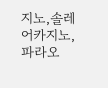지노,솔레어카지노,파라오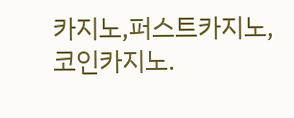카지노,퍼스트카지노,코인카지노.